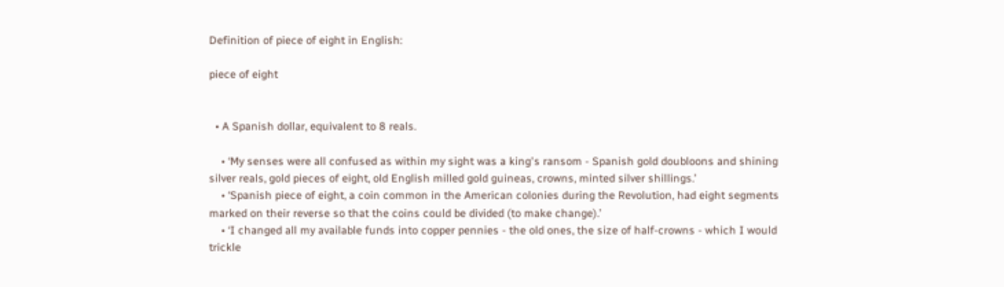Definition of piece of eight in English:

piece of eight


  • A Spanish dollar, equivalent to 8 reals.

    • ‘My senses were all confused as within my sight was a king's ransom - Spanish gold doubloons and shining silver reals, gold pieces of eight, old English milled gold guineas, crowns, minted silver shillings.’
    • ‘Spanish piece of eight, a coin common in the American colonies during the Revolution, had eight segments marked on their reverse so that the coins could be divided (to make change).’
    • ‘I changed all my available funds into copper pennies - the old ones, the size of half-crowns - which I would trickle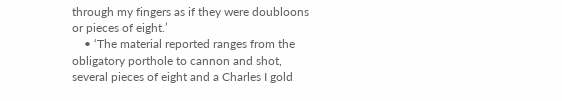through my fingers as if they were doubloons or pieces of eight.’
    • ‘The material reported ranges from the obligatory porthole to cannon and shot, several pieces of eight and a Charles I gold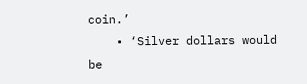coin.’
    • ‘Silver dollars would be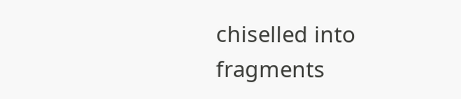chiselled into fragments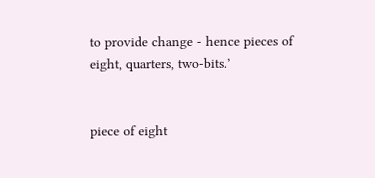to provide change - hence pieces of eight, quarters, two-bits.’


piece of eight